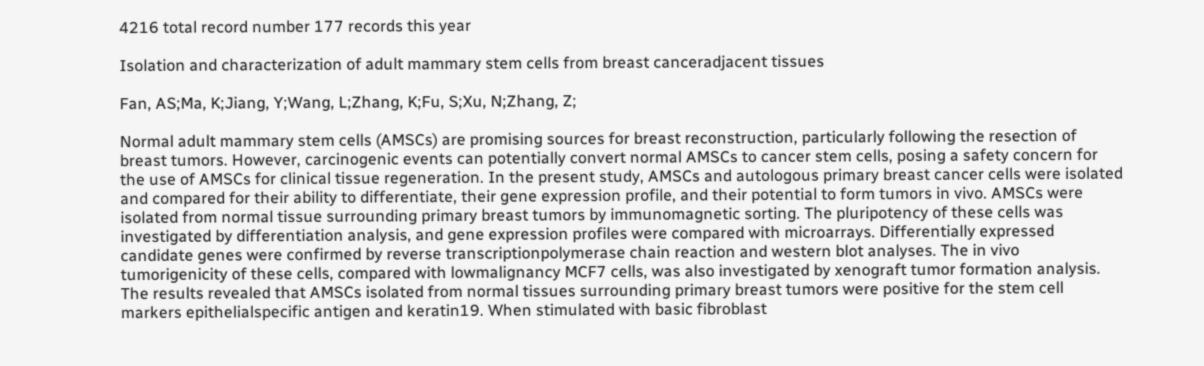4216 total record number 177 records this year

Isolation and characterization of adult mammary stem cells from breast canceradjacent tissues

Fan, AS;Ma, K;Jiang, Y;Wang, L;Zhang, K;Fu, S;Xu, N;Zhang, Z;

Normal adult mammary stem cells (AMSCs) are promising sources for breast reconstruction, particularly following the resection of breast tumors. However, carcinogenic events can potentially convert normal AMSCs to cancer stem cells, posing a safety concern for the use of AMSCs for clinical tissue regeneration. In the present study, AMSCs and autologous primary breast cancer cells were isolated and compared for their ability to differentiate, their gene expression profile, and their potential to form tumors in vivo. AMSCs were isolated from normal tissue surrounding primary breast tumors by immunomagnetic sorting. The pluripotency of these cells was investigated by differentiation analysis, and gene expression profiles were compared with microarrays. Differentially expressed candidate genes were confirmed by reverse transcriptionpolymerase chain reaction and western blot analyses. The in vivo tumorigenicity of these cells, compared with lowmalignancy MCF7 cells, was also investigated by xenograft tumor formation analysis. The results revealed that AMSCs isolated from normal tissues surrounding primary breast tumors were positive for the stem cell markers epithelialspecific antigen and keratin19. When stimulated with basic fibroblast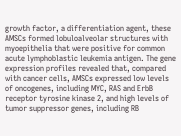growth factor, a differentiation agent, these AMSCs formed lobuloalveolar structures with myoepithelia that were positive for common acute lymphoblastic leukemia antigen. The gene expression profiles revealed that, compared with cancer cells, AMSCs expressed low levels of oncogenes, including MYC, RAS and ErbB receptor tyrosine kinase 2, and high levels of tumor suppressor genes, including RB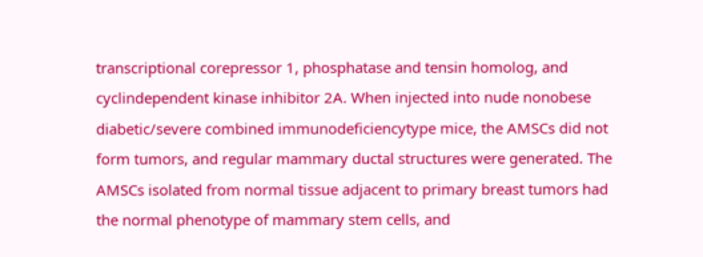transcriptional corepressor 1, phosphatase and tensin homolog, and cyclindependent kinase inhibitor 2A. When injected into nude nonobese diabetic/severe combined immunodeficiencytype mice, the AMSCs did not form tumors, and regular mammary ductal structures were generated. The AMSCs isolated from normal tissue adjacent to primary breast tumors had the normal phenotype of mammary stem cells, and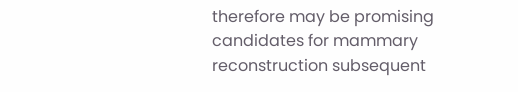therefore may be promising candidates for mammary reconstruction subsequent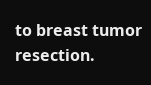to breast tumor resection.